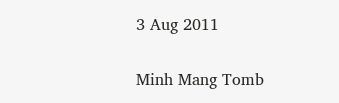3 Aug 2011

Minh Mang Tomb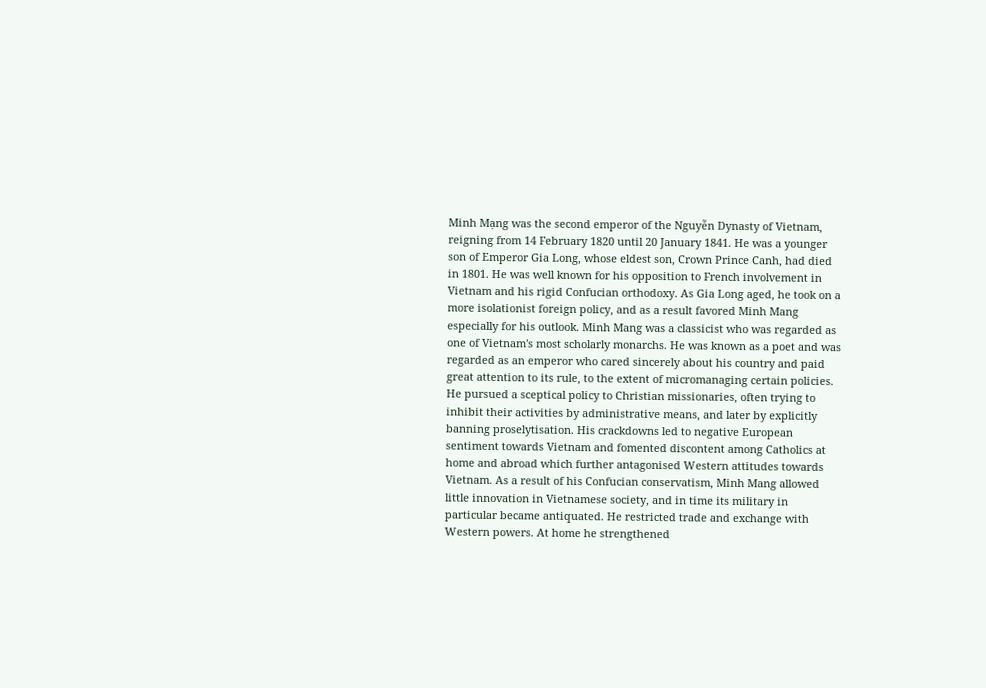Minh Mạng was the second emperor of the Nguyễn Dynasty of Vietnam, reigning from 14 February 1820 until 20 January 1841. He was a younger son of Emperor Gia Long, whose eldest son, Crown Prince Canh, had died in 1801. He was well known for his opposition to French involvement in Vietnam and his rigid Confucian orthodoxy. As Gia Long aged, he took on a more isolationist foreign policy, and as a result favored Minh Mang especially for his outlook. Minh Mang was a classicist who was regarded as one of Vietnam's most scholarly monarchs. He was known as a poet and was regarded as an emperor who cared sincerely about his country and paid great attention to its rule, to the extent of micromanaging certain policies. He pursued a sceptical policy to Christian missionaries, often trying to inhibit their activities by administrative means, and later by explicitly banning proselytisation. His crackdowns led to negative European sentiment towards Vietnam and fomented discontent among Catholics at home and abroad which further antagonised Western attitudes towards Vietnam. As a result of his Confucian conservatism, Minh Mang allowed little innovation in Vietnamese society, and in time its military in particular became antiquated. He restricted trade and exchange with Western powers. At home he strengthened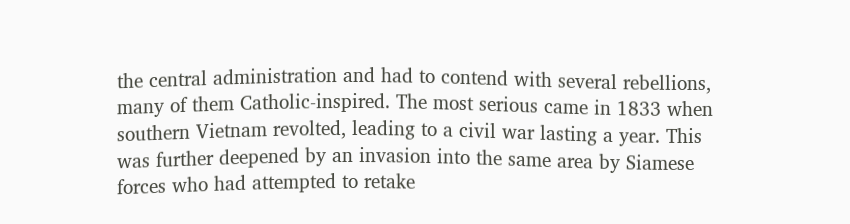the central administration and had to contend with several rebellions, many of them Catholic-inspired. The most serious came in 1833 when southern Vietnam revolted, leading to a civil war lasting a year. This was further deepened by an invasion into the same area by Siamese forces who had attempted to retake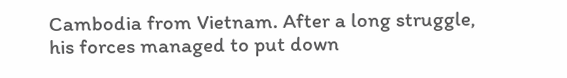Cambodia from Vietnam. After a long struggle, his forces managed to put down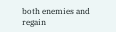both enemies and regain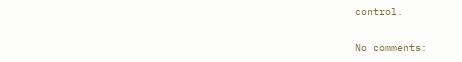control.

No comments: